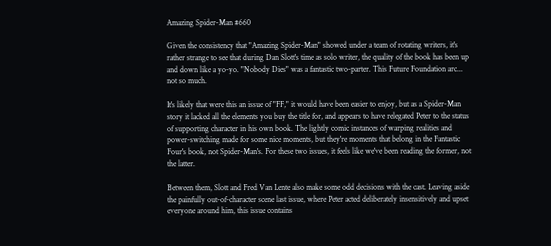Amazing Spider-Man #660

Given the consistency that "Amazing Spider-Man" showed under a team of rotating writers, it's rather strange to see that during Dan Slott's time as solo writer, the quality of the book has been up and down like a yo-yo. "Nobody Dies" was a fantastic two-parter. This Future Foundation arc... not so much.

It's likely that were this an issue of "FF," it would have been easier to enjoy, but as a Spider-Man story it lacked all the elements you buy the title for, and appears to have relegated Peter to the status of supporting character in his own book. The lightly comic instances of warping realities and power-switching made for some nice moments, but they're moments that belong in the Fantastic Four's book, not Spider-Man's. For these two issues, it feels like we've been reading the former, not the latter.

Between them, Slott and Fred Van Lente also make some odd decisions with the cast. Leaving aside the painfully out-of-character scene last issue, where Peter acted deliberately insensitively and upset everyone around him, this issue contains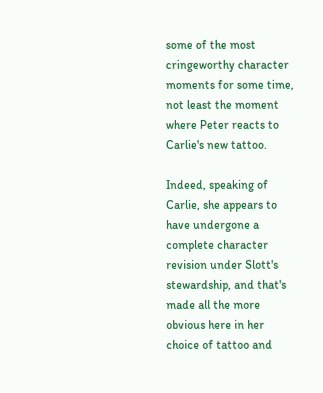some of the most cringeworthy character moments for some time, not least the moment where Peter reacts to Carlie's new tattoo.

Indeed, speaking of Carlie, she appears to have undergone a complete character revision under Slott's stewardship, and that's made all the more obvious here in her choice of tattoo and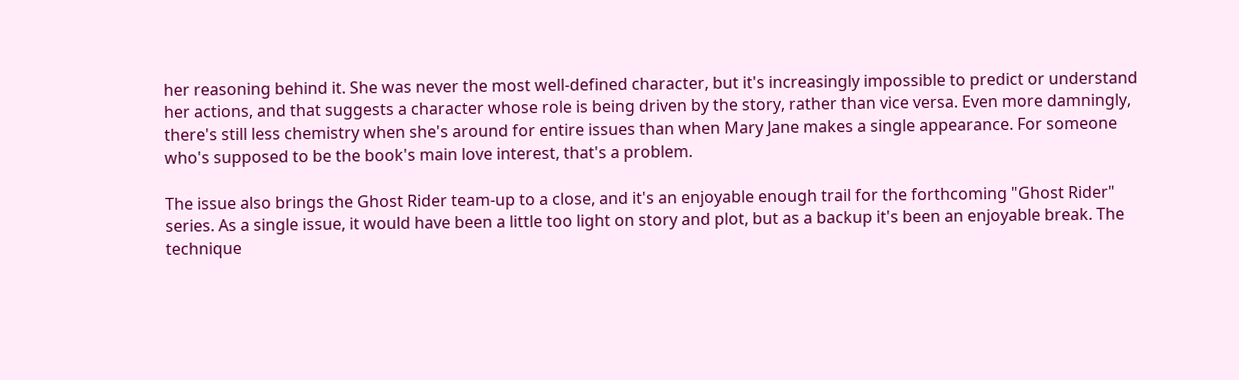her reasoning behind it. She was never the most well-defined character, but it's increasingly impossible to predict or understand her actions, and that suggests a character whose role is being driven by the story, rather than vice versa. Even more damningly, there's still less chemistry when she's around for entire issues than when Mary Jane makes a single appearance. For someone who's supposed to be the book's main love interest, that's a problem.

The issue also brings the Ghost Rider team-up to a close, and it's an enjoyable enough trail for the forthcoming "Ghost Rider" series. As a single issue, it would have been a little too light on story and plot, but as a backup it's been an enjoyable break. The technique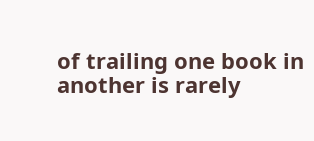of trailing one book in another is rarely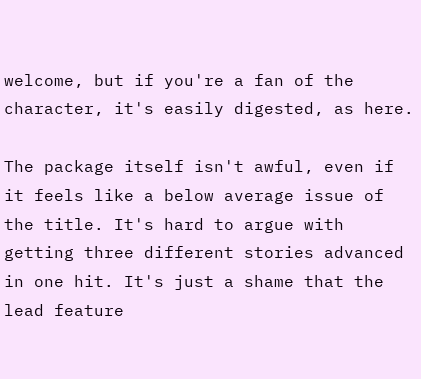welcome, but if you're a fan of the character, it's easily digested, as here.

The package itself isn't awful, even if it feels like a below average issue of the title. It's hard to argue with getting three different stories advanced in one hit. It's just a shame that the lead feature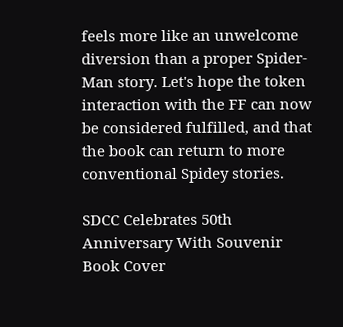feels more like an unwelcome diversion than a proper Spider-Man story. Let's hope the token interaction with the FF can now be considered fulfilled, and that the book can return to more conventional Spidey stories.

SDCC Celebrates 50th Anniversary With Souvenir Book Cover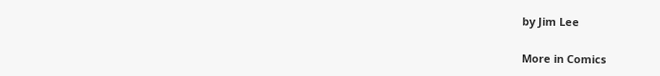by Jim Lee

More in Comics